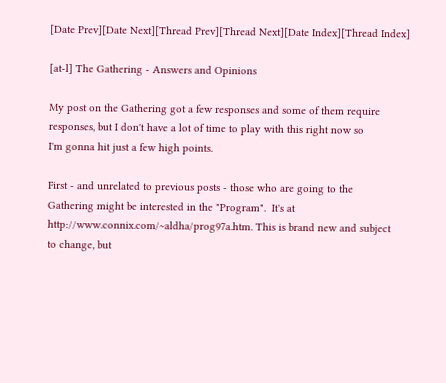[Date Prev][Date Next][Thread Prev][Thread Next][Date Index][Thread Index]

[at-l] The Gathering - Answers and Opinions

My post on the Gathering got a few responses and some of them require
responses, but I don't have a lot of time to play with this right now so
I'm gonna hit just a few high points.

First - and unrelated to previous posts - those who are going to the
Gathering might be interested in the "Program".  It's at
http://www.connix.com/~aldha/prog97a.htm. This is brand new and subject
to change, but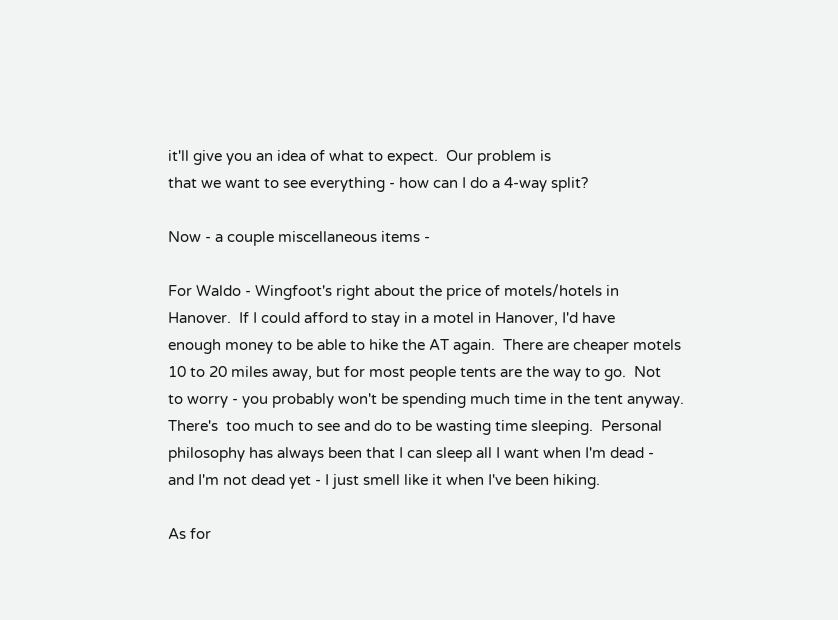it'll give you an idea of what to expect.  Our problem is
that we want to see everything - how can I do a 4-way split?

Now - a couple miscellaneous items -

For Waldo - Wingfoot's right about the price of motels/hotels in
Hanover.  If I could afford to stay in a motel in Hanover, I'd have
enough money to be able to hike the AT again.  There are cheaper motels
10 to 20 miles away, but for most people tents are the way to go.  Not
to worry - you probably won't be spending much time in the tent anyway.
There's  too much to see and do to be wasting time sleeping.  Personal
philosophy has always been that I can sleep all I want when I'm dead -
and I'm not dead yet - I just smell like it when I've been hiking.

As for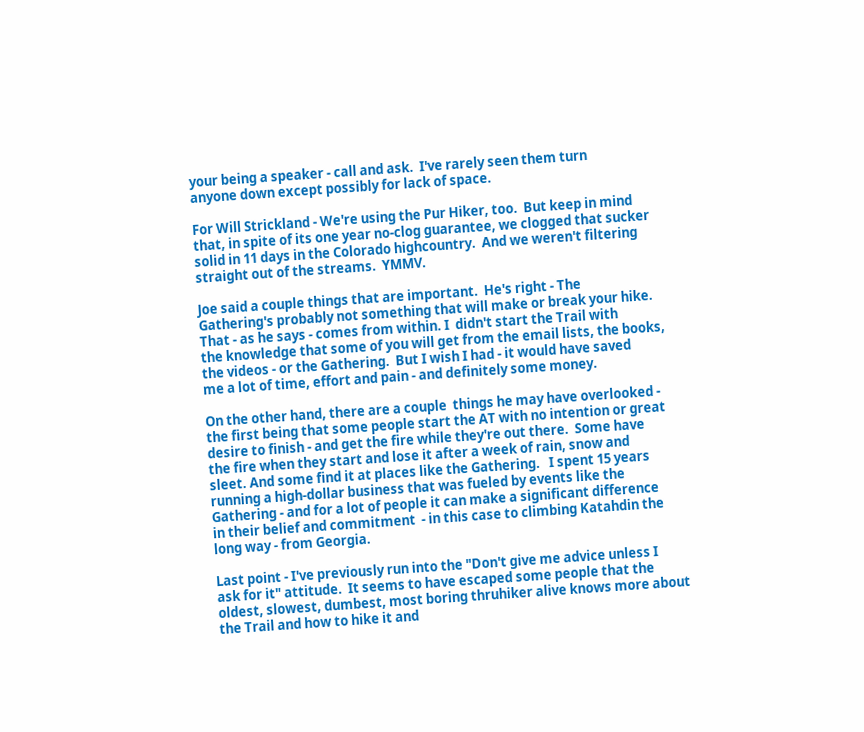your being a speaker - call and ask.  I've rarely seen them turn
anyone down except possibly for lack of space.

For Will Strickland - We're using the Pur Hiker, too.  But keep in mind
that, in spite of its one year no-clog guarantee, we clogged that sucker
solid in 11 days in the Colorado highcountry.  And we weren't filtering
straight out of the streams.  YMMV.

Joe said a couple things that are important.  He's right - The
Gathering's probably not something that will make or break your hike.
That - as he says - comes from within. I  didn't start the Trail with
the knowledge that some of you will get from the email lists, the books,
the videos - or the Gathering.  But I wish I had - it would have saved
me a lot of time, effort and pain - and definitely some money.

On the other hand, there are a couple  things he may have overlooked -
the first being that some people start the AT with no intention or great
desire to finish - and get the fire while they're out there.  Some have
the fire when they start and lose it after a week of rain, snow and
sleet. And some find it at places like the Gathering.   I spent 15 years
running a high-dollar business that was fueled by events like the
Gathering - and for a lot of people it can make a significant difference
in their belief and commitment  - in this case to climbing Katahdin the
long way - from Georgia.

Last point - I've previously run into the "Don't give me advice unless I
ask for it" attitude.  It seems to have escaped some people that the
oldest, slowest, dumbest, most boring thruhiker alive knows more about
the Trail and how to hike it and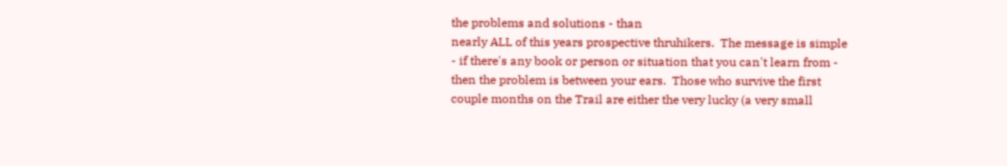the problems and solutions - than
nearly ALL of this years prospective thruhikers.  The message is simple
- if there's any book or person or situation that you can't learn from -
then the problem is between your ears.  Those who survive the first
couple months on the Trail are either the very lucky (a very small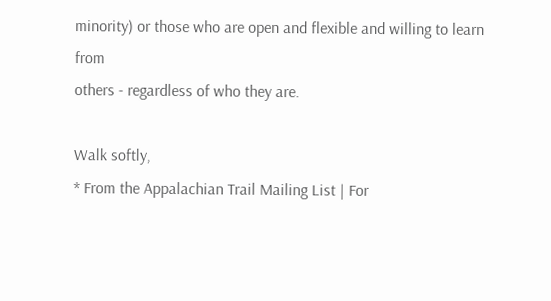minority) or those who are open and flexible and willing to learn from
others - regardless of who they are.

Walk softly,
* From the Appalachian Trail Mailing List | For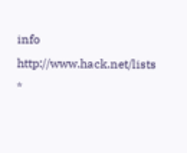info http://www.hack.net/lists *